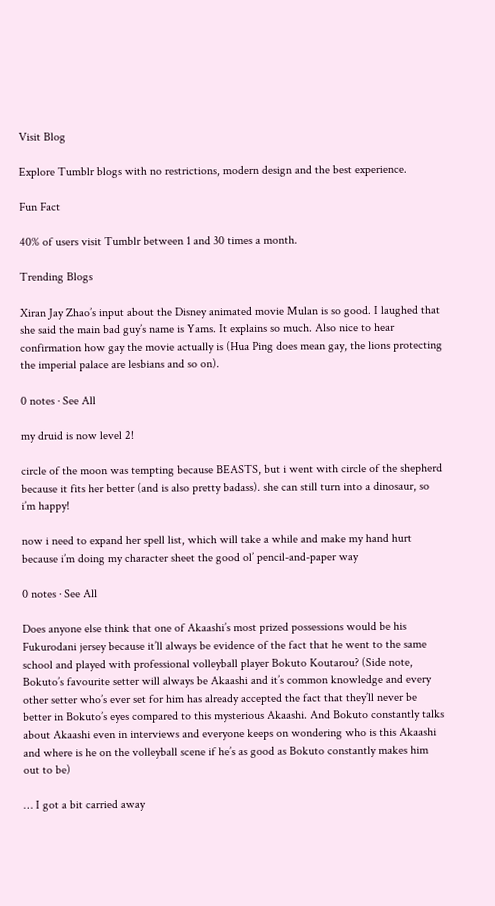Visit Blog

Explore Tumblr blogs with no restrictions, modern design and the best experience.

Fun Fact

40% of users visit Tumblr between 1 and 30 times a month.

Trending Blogs

Xiran Jay Zhao’s input about the Disney animated movie Mulan is so good. I laughed that she said the main bad guy’s name is Yams. It explains so much. Also nice to hear confirmation how gay the movie actually is (Hua Ping does mean gay, the lions protecting the imperial palace are lesbians and so on).

0 notes · See All

my druid is now level 2!

circle of the moon was tempting because BEASTS, but i went with circle of the shepherd because it fits her better (and is also pretty badass). she can still turn into a dinosaur, so i’m happy!

now i need to expand her spell list, which will take a while and make my hand hurt because i’m doing my character sheet the good ol’ pencil-and-paper way

0 notes · See All

Does anyone else think that one of Akaashi’s most prized possessions would be his Fukurodani jersey because it’ll always be evidence of the fact that he went to the same school and played with professional volleyball player Bokuto Koutarou? (Side note, Bokuto’s favourite setter will always be Akaashi and it’s common knowledge and every other setter who’s ever set for him has already accepted the fact that they’ll never be better in Bokuto’s eyes compared to this mysterious Akaashi. And Bokuto constantly talks about Akaashi even in interviews and everyone keeps on wondering who is this Akaashi and where is he on the volleyball scene if he’s as good as Bokuto constantly makes him out to be)

… I got a bit carried away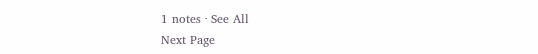1 notes · See All
Next Page